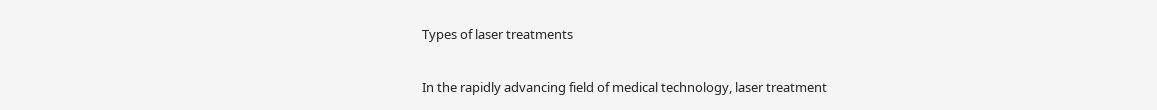Types of laser treatments

In the rapidly advancing field of medical technology, laser treatment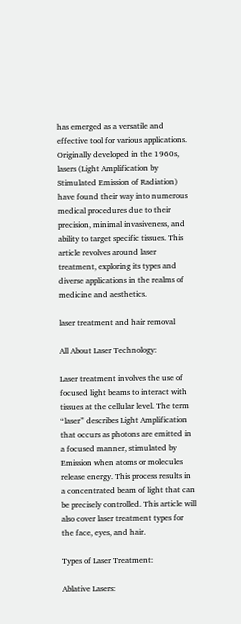has emerged as a versatile and effective tool for various applications. Originally developed in the 1960s, lasers (Light Amplification by Stimulated Emission of Radiation) have found their way into numerous medical procedures due to their precision, minimal invasiveness, and ability to target specific tissues. This article revolves around laser treatment, exploring its types and diverse applications in the realms of medicine and aesthetics.

laser treatment and hair removal

All About Laser Technology:

Laser treatment involves the use of focused light beams to interact with tissues at the cellular level. The term “laser” describes Light Amplification that occurs as photons are emitted in a focused manner, stimulated by Emission when atoms or molecules release energy. This process results in a concentrated beam of light that can be precisely controlled. This article will also cover laser treatment types for the face, eyes, and hair.

Types of Laser Treatment:

Ablative Lasers: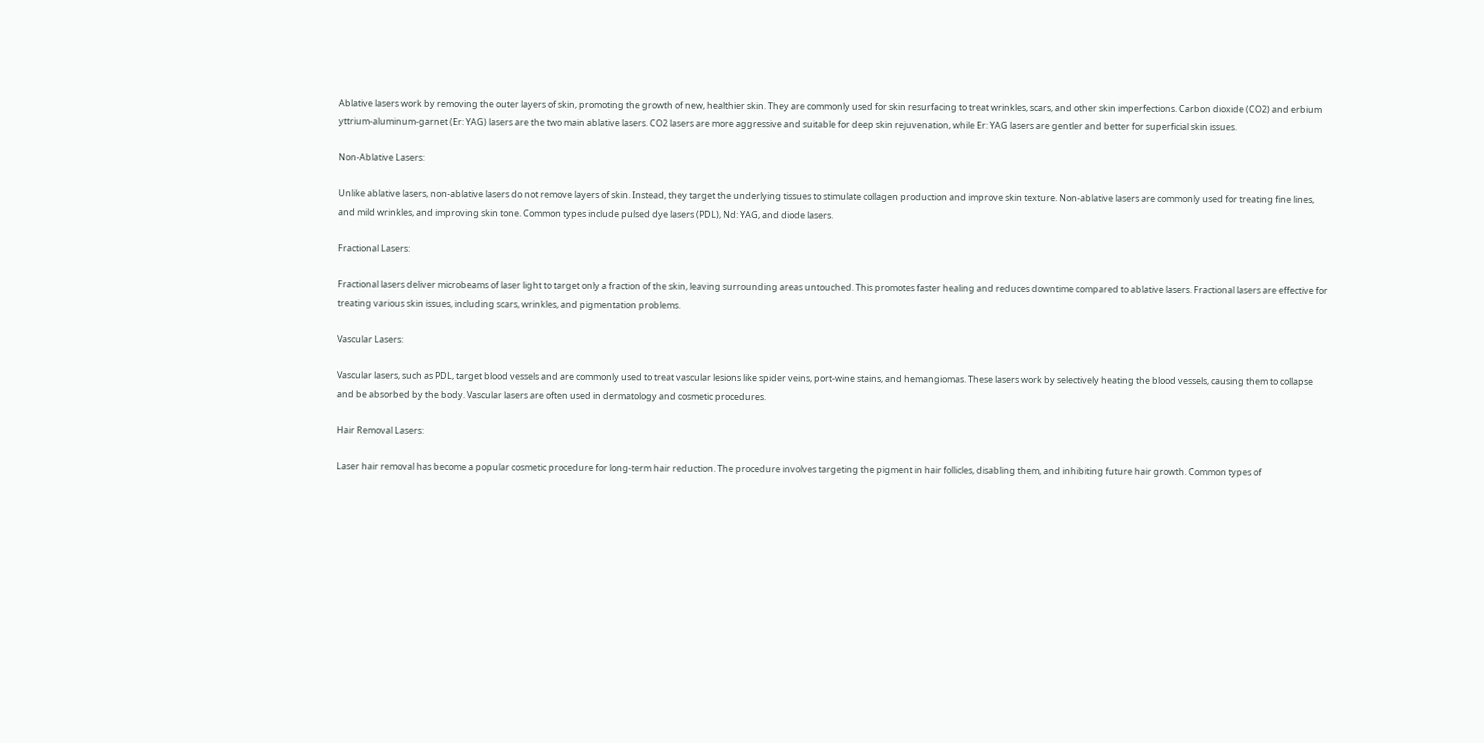Ablative lasers work by removing the outer layers of skin, promoting the growth of new, healthier skin. They are commonly used for skin resurfacing to treat wrinkles, scars, and other skin imperfections. Carbon dioxide (CO2) and erbium yttrium-aluminum-garnet (Er: YAG) lasers are the two main ablative lasers. CO2 lasers are more aggressive and suitable for deep skin rejuvenation, while Er: YAG lasers are gentler and better for superficial skin issues.

Non-Ablative Lasers:

Unlike ablative lasers, non-ablative lasers do not remove layers of skin. Instead, they target the underlying tissues to stimulate collagen production and improve skin texture. Non-ablative lasers are commonly used for treating fine lines, and mild wrinkles, and improving skin tone. Common types include pulsed dye lasers (PDL), Nd: YAG, and diode lasers.

Fractional Lasers:

Fractional lasers deliver microbeams of laser light to target only a fraction of the skin, leaving surrounding areas untouched. This promotes faster healing and reduces downtime compared to ablative lasers. Fractional lasers are effective for treating various skin issues, including scars, wrinkles, and pigmentation problems.

Vascular Lasers:

Vascular lasers, such as PDL, target blood vessels and are commonly used to treat vascular lesions like spider veins, port-wine stains, and hemangiomas. These lasers work by selectively heating the blood vessels, causing them to collapse and be absorbed by the body. Vascular lasers are often used in dermatology and cosmetic procedures.

Hair Removal Lasers:

Laser hair removal has become a popular cosmetic procedure for long-term hair reduction. The procedure involves targeting the pigment in hair follicles, disabling them, and inhibiting future hair growth. Common types of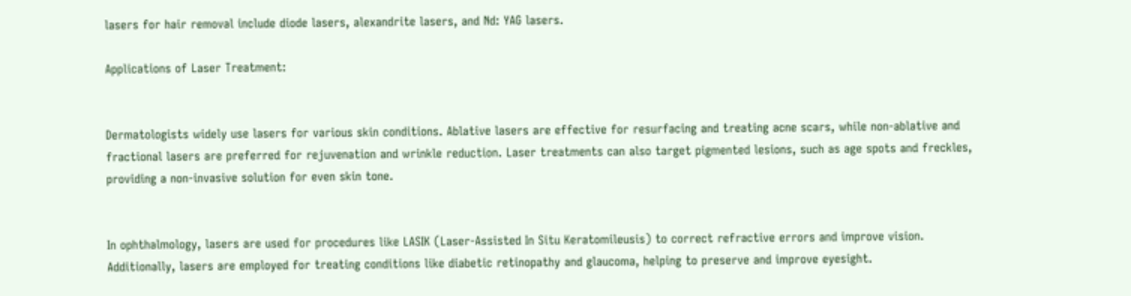lasers for hair removal include diode lasers, alexandrite lasers, and Nd: YAG lasers.

Applications of Laser Treatment:


Dermatologists widely use lasers for various skin conditions. Ablative lasers are effective for resurfacing and treating acne scars, while non-ablative and fractional lasers are preferred for rejuvenation and wrinkle reduction. Laser treatments can also target pigmented lesions, such as age spots and freckles, providing a non-invasive solution for even skin tone.


In ophthalmology, lasers are used for procedures like LASIK (Laser-Assisted In Situ Keratomileusis) to correct refractive errors and improve vision. Additionally, lasers are employed for treating conditions like diabetic retinopathy and glaucoma, helping to preserve and improve eyesight.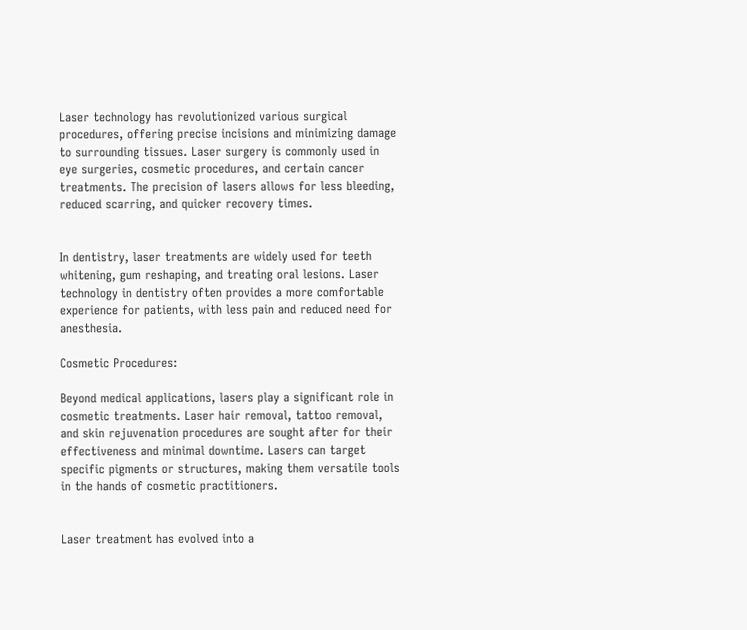Laser technology has revolutionized various surgical procedures, offering precise incisions and minimizing damage to surrounding tissues. Laser surgery is commonly used in eye surgeries, cosmetic procedures, and certain cancer treatments. The precision of lasers allows for less bleeding, reduced scarring, and quicker recovery times.


In dentistry, laser treatments are widely used for teeth whitening, gum reshaping, and treating oral lesions. Laser technology in dentistry often provides a more comfortable experience for patients, with less pain and reduced need for anesthesia.

Cosmetic Procedures:

Beyond medical applications, lasers play a significant role in cosmetic treatments. Laser hair removal, tattoo removal, and skin rejuvenation procedures are sought after for their effectiveness and minimal downtime. Lasers can target specific pigments or structures, making them versatile tools in the hands of cosmetic practitioners.


Laser treatment has evolved into a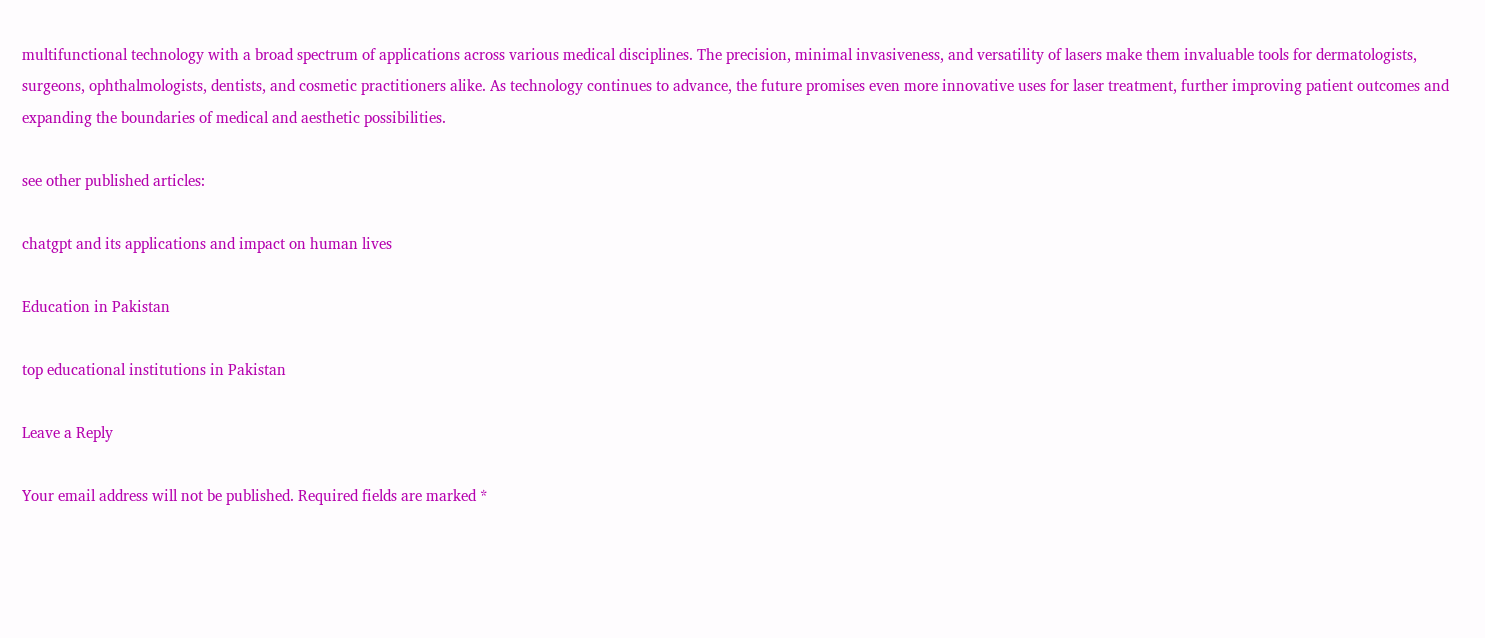multifunctional technology with a broad spectrum of applications across various medical disciplines. The precision, minimal invasiveness, and versatility of lasers make them invaluable tools for dermatologists, surgeons, ophthalmologists, dentists, and cosmetic practitioners alike. As technology continues to advance, the future promises even more innovative uses for laser treatment, further improving patient outcomes and expanding the boundaries of medical and aesthetic possibilities.

see other published articles:

chatgpt and its applications and impact on human lives

Education in Pakistan

top educational institutions in Pakistan

Leave a Reply

Your email address will not be published. Required fields are marked *